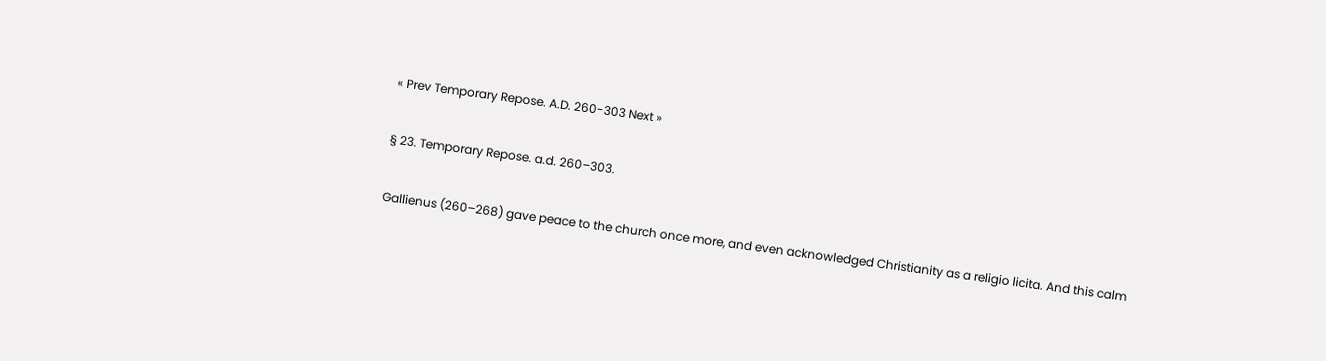« Prev Temporary Repose. A.D. 260-303 Next »

§ 23. Temporary Repose. a.d. 260–303.

Gallienus (260–268) gave peace to the church once more, and even acknowledged Christianity as a religio licita. And this calm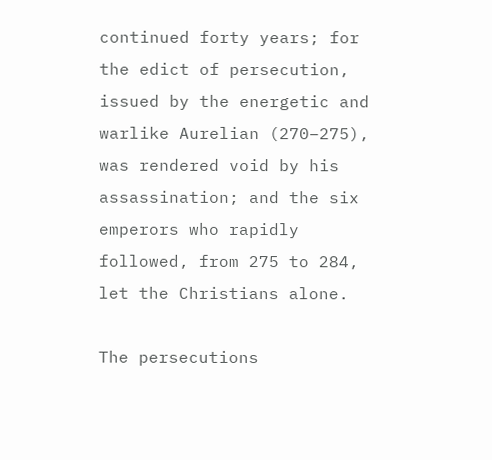continued forty years; for the edict of persecution, issued by the energetic and warlike Aurelian (270–275), was rendered void by his assassination; and the six emperors who rapidly followed, from 275 to 284, let the Christians alone.

The persecutions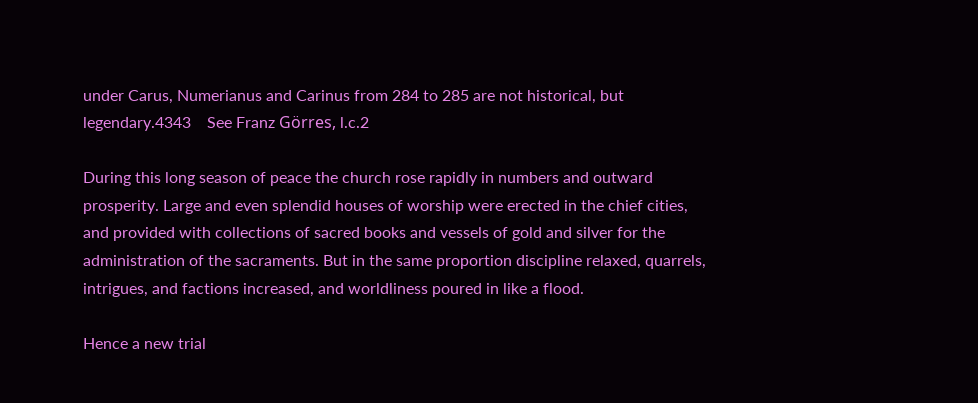under Carus, Numerianus and Carinus from 284 to 285 are not historical, but legendary.4343    See Franz Görres, l.c.2

During this long season of peace the church rose rapidly in numbers and outward prosperity. Large and even splendid houses of worship were erected in the chief cities, and provided with collections of sacred books and vessels of gold and silver for the administration of the sacraments. But in the same proportion discipline relaxed, quarrels, intrigues, and factions increased, and worldliness poured in like a flood.

Hence a new trial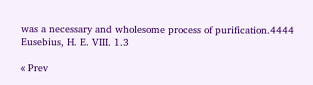was a necessary and wholesome process of purification.4444    Eusebius, H. E. VIII. 1.3

« Prev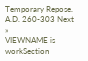Temporary Repose. A.D. 260-303 Next »
VIEWNAME is workSection